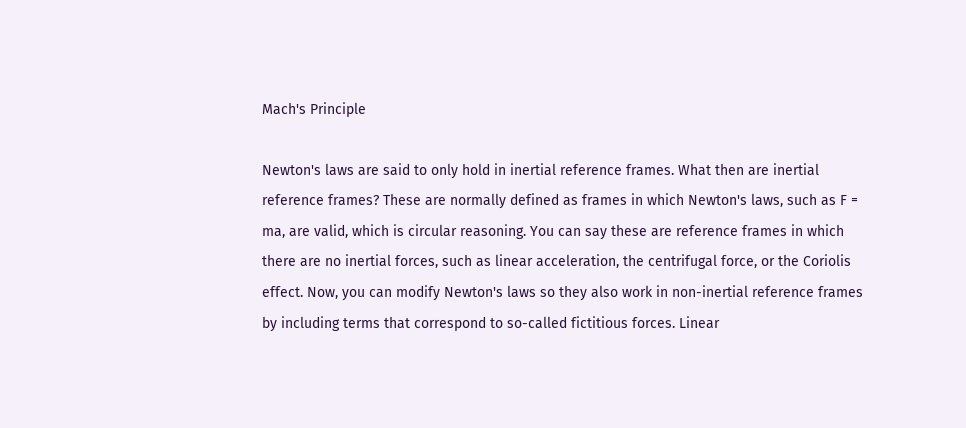Mach's Principle

Newton's laws are said to only hold in inertial reference frames. What then are inertial reference frames? These are normally defined as frames in which Newton's laws, such as F = ma, are valid, which is circular reasoning. You can say these are reference frames in which there are no inertial forces, such as linear acceleration, the centrifugal force, or the Coriolis effect. Now, you can modify Newton's laws so they also work in non-inertial reference frames by including terms that correspond to so-called fictitious forces. Linear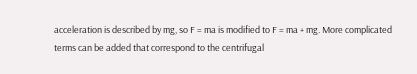acceleration is described by mg, so F = ma is modified to F = ma + mg. More complicated terms can be added that correspond to the centrifugal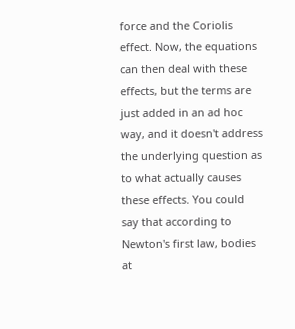force and the Coriolis effect. Now, the equations can then deal with these effects, but the terms are just added in an ad hoc way, and it doesn't address the underlying question as to what actually causes these effects. You could say that according to Newton's first law, bodies at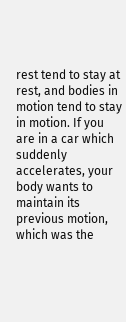rest tend to stay at rest, and bodies in motion tend to stay in motion. If you are in a car which suddenly accelerates, your body wants to maintain its previous motion, which was the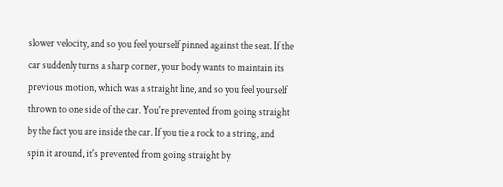slower velocity, and so you feel yourself pinned against the seat. If the car suddenly turns a sharp corner, your body wants to maintain its previous motion, which was a straight line, and so you feel yourself thrown to one side of the car. You're prevented from going straight by the fact you are inside the car. If you tie a rock to a string, and spin it around, it's prevented from going straight by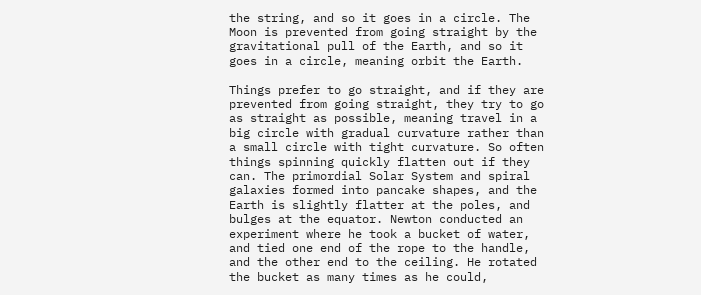the string, and so it goes in a circle. The Moon is prevented from going straight by the gravitational pull of the Earth, and so it goes in a circle, meaning orbit the Earth.

Things prefer to go straight, and if they are prevented from going straight, they try to go as straight as possible, meaning travel in a big circle with gradual curvature rather than a small circle with tight curvature. So often things spinning quickly flatten out if they can. The primordial Solar System and spiral galaxies formed into pancake shapes, and the Earth is slightly flatter at the poles, and bulges at the equator. Newton conducted an experiment where he took a bucket of water, and tied one end of the rope to the handle, and the other end to the ceiling. He rotated the bucket as many times as he could,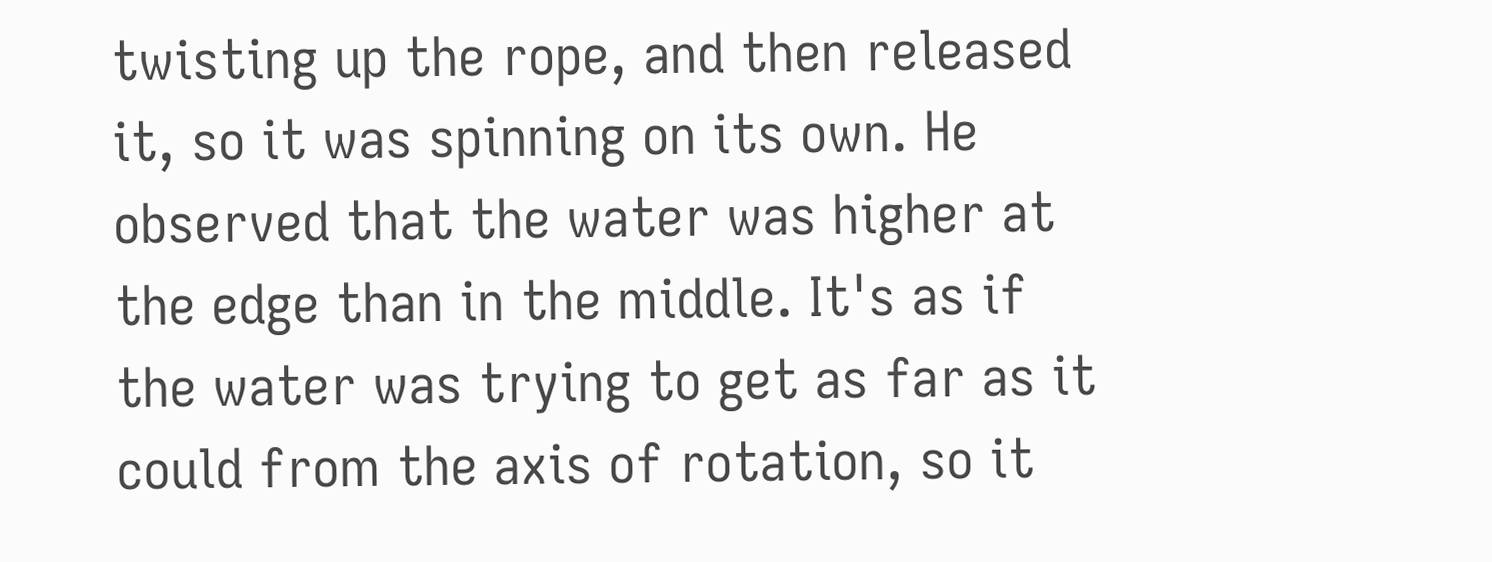twisting up the rope, and then released it, so it was spinning on its own. He observed that the water was higher at the edge than in the middle. It's as if the water was trying to get as far as it could from the axis of rotation, so it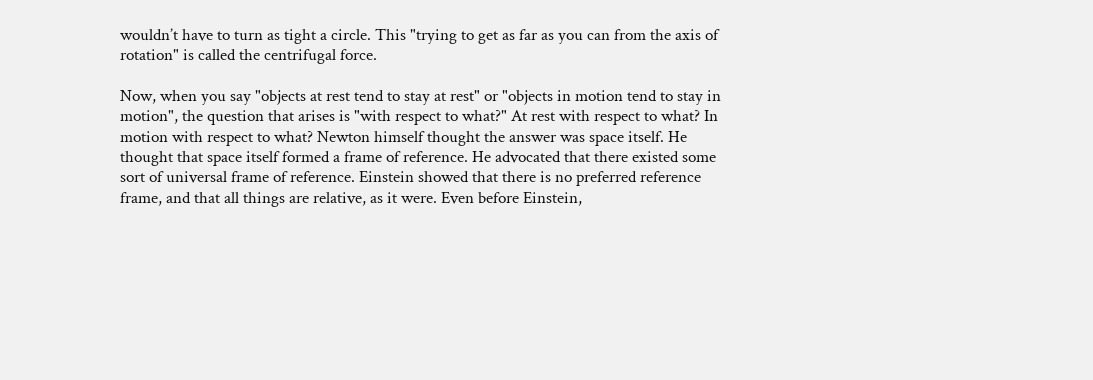wouldn’t have to turn as tight a circle. This "trying to get as far as you can from the axis of rotation" is called the centrifugal force.

Now, when you say "objects at rest tend to stay at rest" or "objects in motion tend to stay in motion", the question that arises is "with respect to what?" At rest with respect to what? In motion with respect to what? Newton himself thought the answer was space itself. He thought that space itself formed a frame of reference. He advocated that there existed some sort of universal frame of reference. Einstein showed that there is no preferred reference frame, and that all things are relative, as it were. Even before Einstein,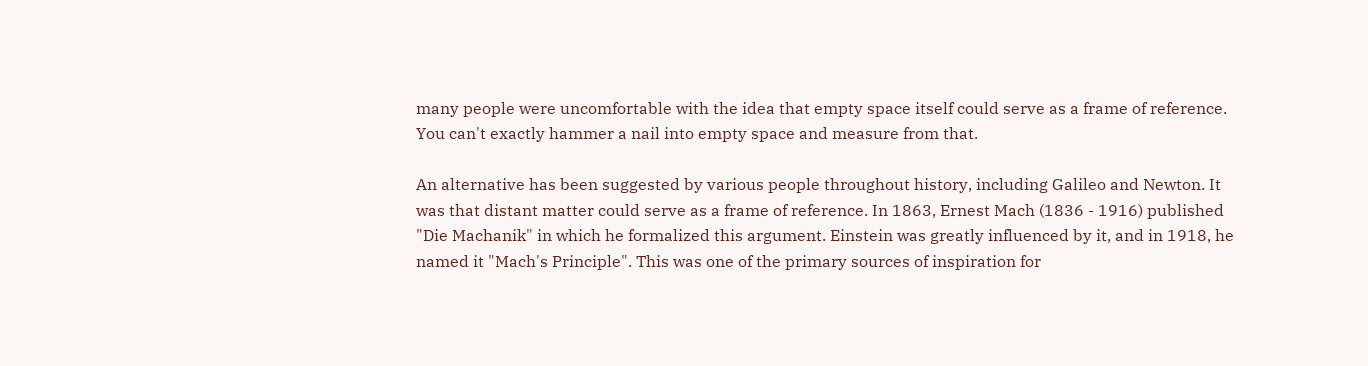many people were uncomfortable with the idea that empty space itself could serve as a frame of reference. You can't exactly hammer a nail into empty space and measure from that.

An alternative has been suggested by various people throughout history, including Galileo and Newton. It was that distant matter could serve as a frame of reference. In 1863, Ernest Mach (1836 - 1916) published "Die Machanik" in which he formalized this argument. Einstein was greatly influenced by it, and in 1918, he named it "Mach's Principle". This was one of the primary sources of inspiration for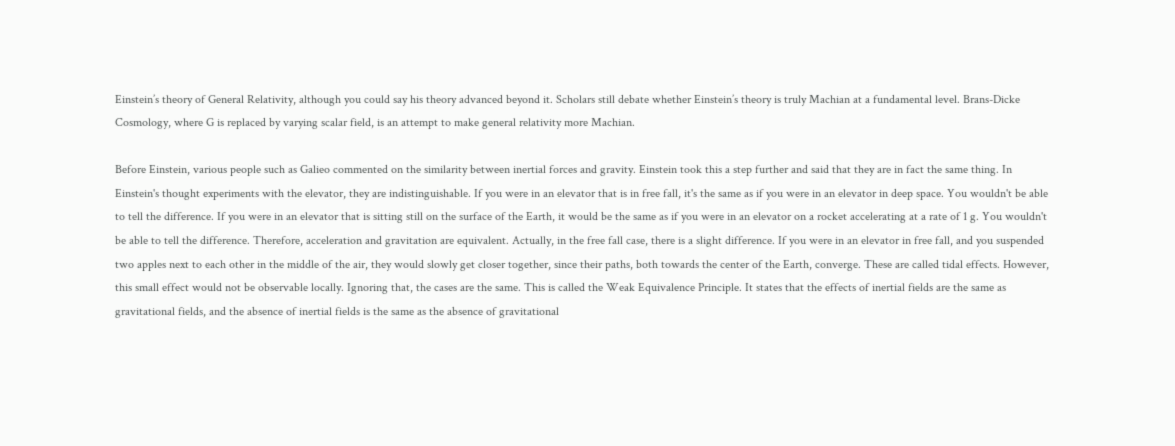Einstein’s theory of General Relativity, although you could say his theory advanced beyond it. Scholars still debate whether Einstein’s theory is truly Machian at a fundamental level. Brans-Dicke Cosmology, where G is replaced by varying scalar field, is an attempt to make general relativity more Machian.

Before Einstein, various people such as Galieo commented on the similarity between inertial forces and gravity. Einstein took this a step further and said that they are in fact the same thing. In Einstein's thought experiments with the elevator, they are indistinguishable. If you were in an elevator that is in free fall, it's the same as if you were in an elevator in deep space. You wouldn't be able to tell the difference. If you were in an elevator that is sitting still on the surface of the Earth, it would be the same as if you were in an elevator on a rocket accelerating at a rate of 1 g. You wouldn't be able to tell the difference. Therefore, acceleration and gravitation are equivalent. Actually, in the free fall case, there is a slight difference. If you were in an elevator in free fall, and you suspended two apples next to each other in the middle of the air, they would slowly get closer together, since their paths, both towards the center of the Earth, converge. These are called tidal effects. However, this small effect would not be observable locally. Ignoring that, the cases are the same. This is called the Weak Equivalence Principle. It states that the effects of inertial fields are the same as gravitational fields, and the absence of inertial fields is the same as the absence of gravitational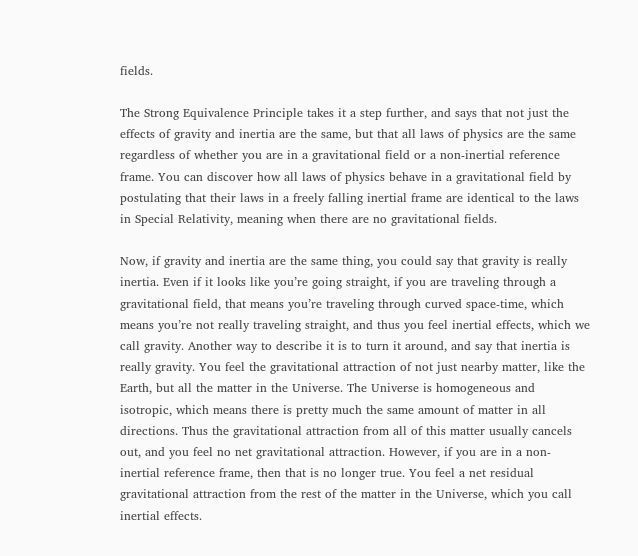fields.

The Strong Equivalence Principle takes it a step further, and says that not just the effects of gravity and inertia are the same, but that all laws of physics are the same regardless of whether you are in a gravitational field or a non-inertial reference frame. You can discover how all laws of physics behave in a gravitational field by postulating that their laws in a freely falling inertial frame are identical to the laws in Special Relativity, meaning when there are no gravitational fields.

Now, if gravity and inertia are the same thing, you could say that gravity is really inertia. Even if it looks like you’re going straight, if you are traveling through a gravitational field, that means you’re traveling through curved space-time, which means you’re not really traveling straight, and thus you feel inertial effects, which we call gravity. Another way to describe it is to turn it around, and say that inertia is really gravity. You feel the gravitational attraction of not just nearby matter, like the Earth, but all the matter in the Universe. The Universe is homogeneous and isotropic, which means there is pretty much the same amount of matter in all directions. Thus the gravitational attraction from all of this matter usually cancels out, and you feel no net gravitational attraction. However, if you are in a non-inertial reference frame, then that is no longer true. You feel a net residual gravitational attraction from the rest of the matter in the Universe, which you call inertial effects.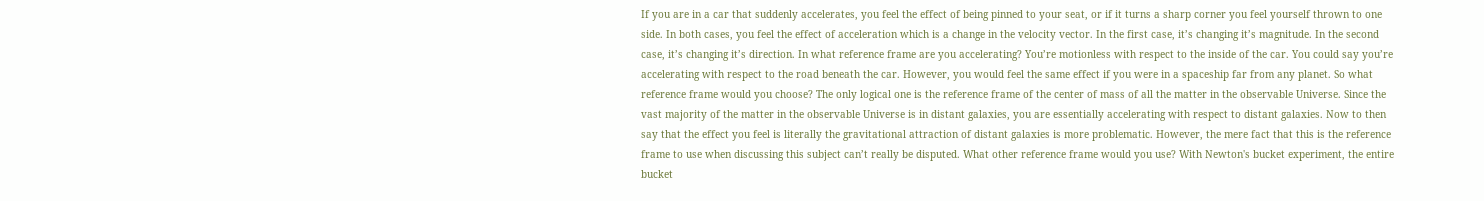If you are in a car that suddenly accelerates, you feel the effect of being pinned to your seat, or if it turns a sharp corner you feel yourself thrown to one side. In both cases, you feel the effect of acceleration which is a change in the velocity vector. In the first case, it’s changing it’s magnitude. In the second case, it’s changing it’s direction. In what reference frame are you accelerating? You’re motionless with respect to the inside of the car. You could say you’re accelerating with respect to the road beneath the car. However, you would feel the same effect if you were in a spaceship far from any planet. So what reference frame would you choose? The only logical one is the reference frame of the center of mass of all the matter in the observable Universe. Since the vast majority of the matter in the observable Universe is in distant galaxies, you are essentially accelerating with respect to distant galaxies. Now to then say that the effect you feel is literally the gravitational attraction of distant galaxies is more problematic. However, the mere fact that this is the reference frame to use when discussing this subject can’t really be disputed. What other reference frame would you use? With Newton's bucket experiment, the entire bucket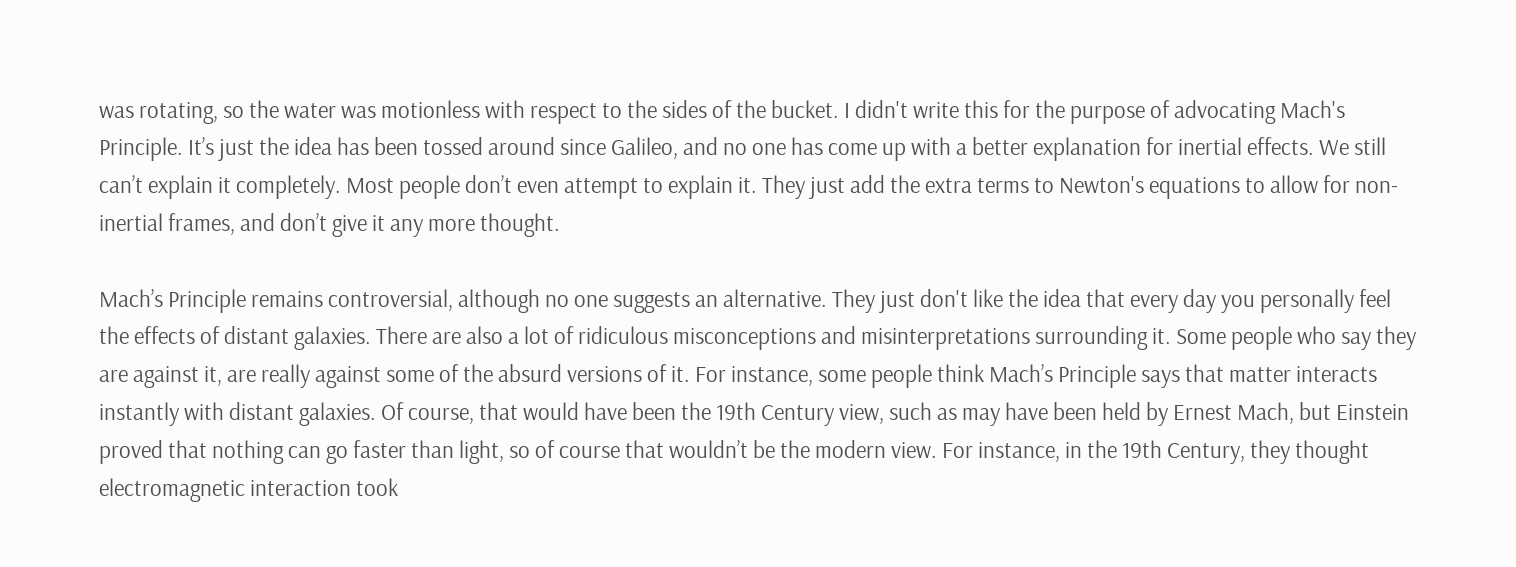was rotating, so the water was motionless with respect to the sides of the bucket. I didn't write this for the purpose of advocating Mach's Principle. It’s just the idea has been tossed around since Galileo, and no one has come up with a better explanation for inertial effects. We still can’t explain it completely. Most people don’t even attempt to explain it. They just add the extra terms to Newton's equations to allow for non-inertial frames, and don’t give it any more thought.

Mach’s Principle remains controversial, although no one suggests an alternative. They just don't like the idea that every day you personally feel the effects of distant galaxies. There are also a lot of ridiculous misconceptions and misinterpretations surrounding it. Some people who say they are against it, are really against some of the absurd versions of it. For instance, some people think Mach’s Principle says that matter interacts instantly with distant galaxies. Of course, that would have been the 19th Century view, such as may have been held by Ernest Mach, but Einstein proved that nothing can go faster than light, so of course that wouldn’t be the modern view. For instance, in the 19th Century, they thought electromagnetic interaction took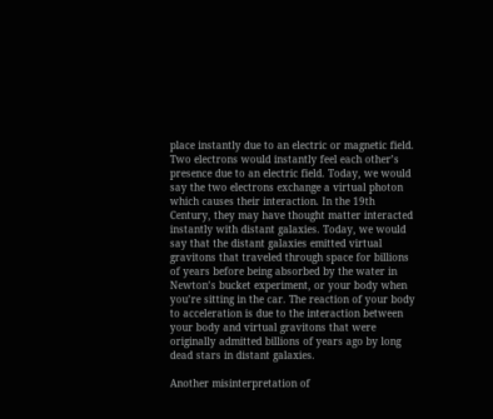place instantly due to an electric or magnetic field. Two electrons would instantly feel each other’s presence due to an electric field. Today, we would say the two electrons exchange a virtual photon which causes their interaction. In the 19th Century, they may have thought matter interacted instantly with distant galaxies. Today, we would say that the distant galaxies emitted virtual gravitons that traveled through space for billions of years before being absorbed by the water in Newton’s bucket experiment, or your body when you’re sitting in the car. The reaction of your body to acceleration is due to the interaction between your body and virtual gravitons that were originally admitted billions of years ago by long dead stars in distant galaxies.

Another misinterpretation of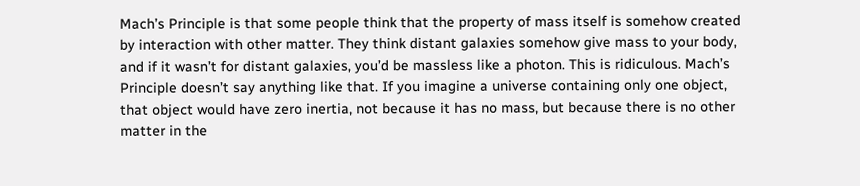Mach’s Principle is that some people think that the property of mass itself is somehow created by interaction with other matter. They think distant galaxies somehow give mass to your body, and if it wasn’t for distant galaxies, you’d be massless like a photon. This is ridiculous. Mach’s Principle doesn’t say anything like that. If you imagine a universe containing only one object, that object would have zero inertia, not because it has no mass, but because there is no other matter in the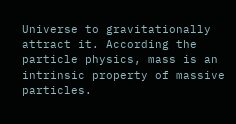Universe to gravitationally attract it. According the particle physics, mass is an intrinsic property of massive particles.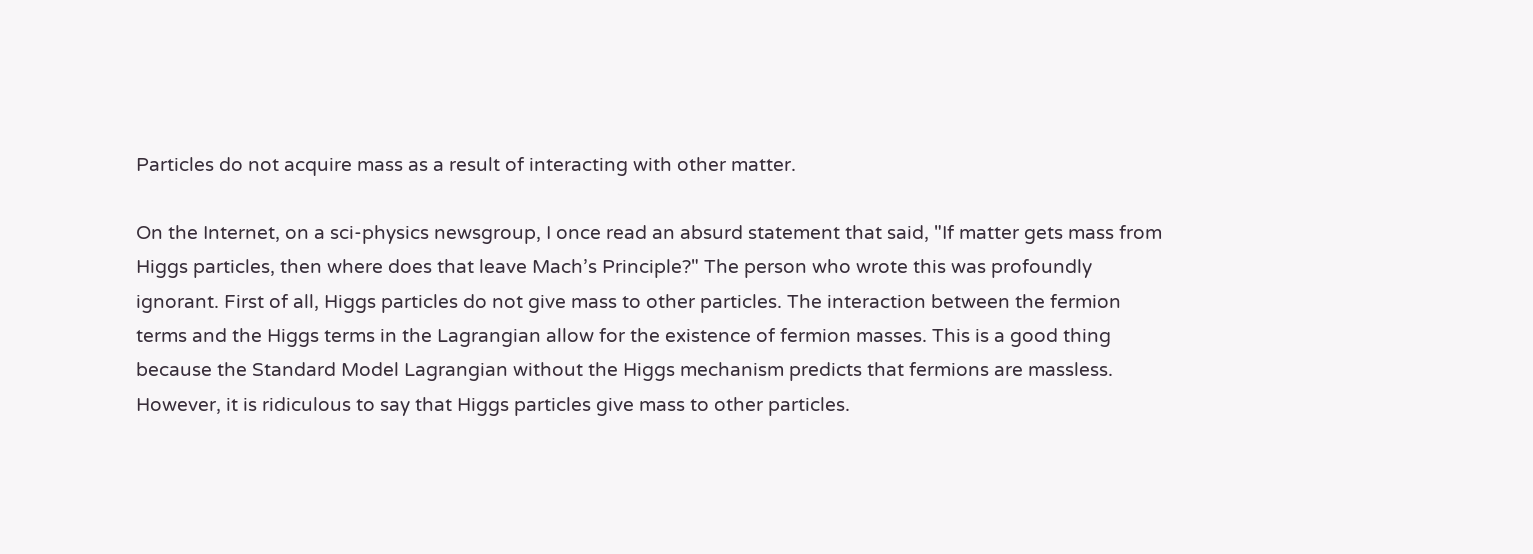Particles do not acquire mass as a result of interacting with other matter.

On the Internet, on a sci-physics newsgroup, I once read an absurd statement that said, "If matter gets mass from Higgs particles, then where does that leave Mach’s Principle?" The person who wrote this was profoundly ignorant. First of all, Higgs particles do not give mass to other particles. The interaction between the fermion terms and the Higgs terms in the Lagrangian allow for the existence of fermion masses. This is a good thing because the Standard Model Lagrangian without the Higgs mechanism predicts that fermions are massless. However, it is ridiculous to say that Higgs particles give mass to other particles.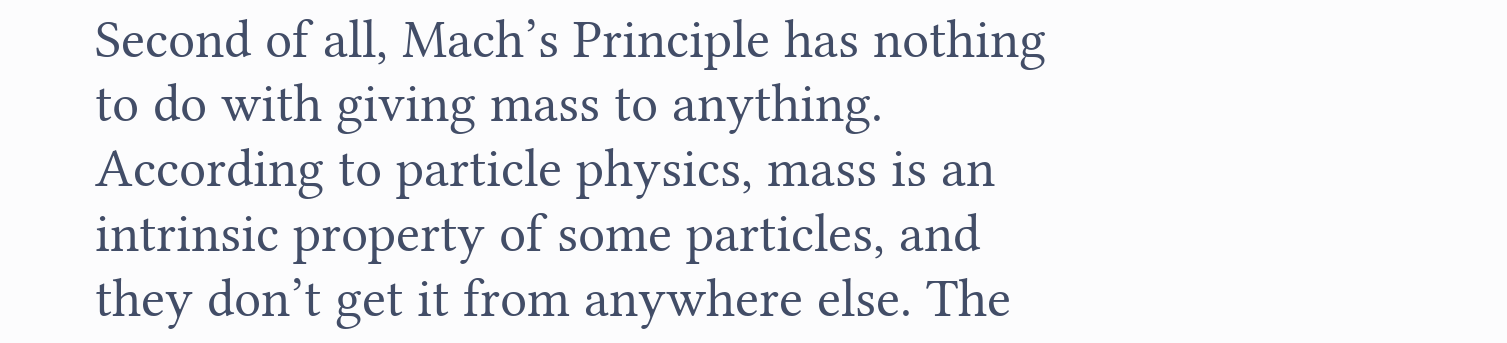Second of all, Mach’s Principle has nothing to do with giving mass to anything. According to particle physics, mass is an intrinsic property of some particles, and they don’t get it from anywhere else. The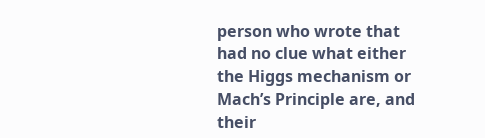person who wrote that had no clue what either the Higgs mechanism or Mach’s Principle are, and their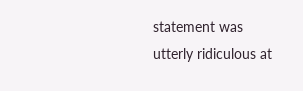statement was utterly ridiculous at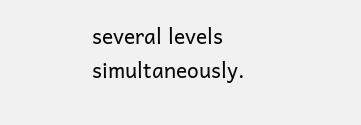several levels simultaneously.